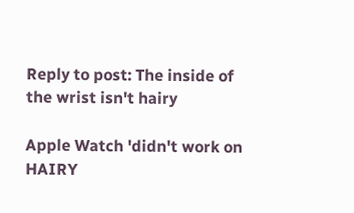Reply to post: The inside of the wrist isn't hairy

Apple Watch 'didn't work on HAIRY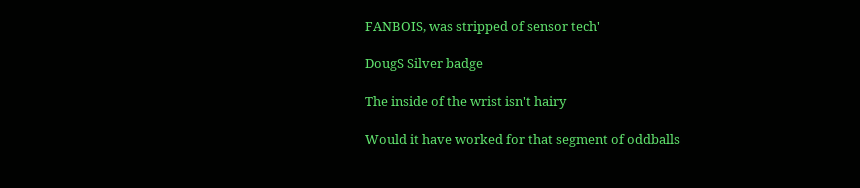FANBOIS, was stripped of sensor tech'

DougS Silver badge

The inside of the wrist isn't hairy

Would it have worked for that segment of oddballs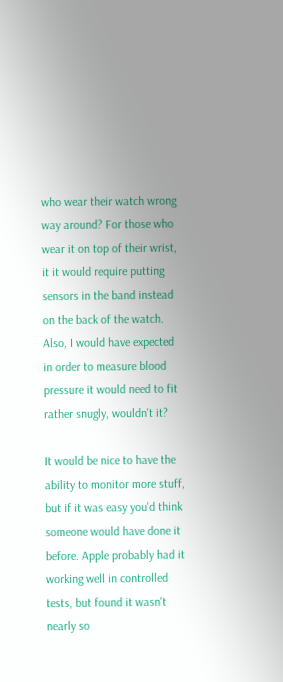who wear their watch wrong way around? For those who wear it on top of their wrist, it it would require putting sensors in the band instead on the back of the watch. Also, I would have expected in order to measure blood pressure it would need to fit rather snugly, wouldn't it?

It would be nice to have the ability to monitor more stuff, but if it was easy you'd think someone would have done it before. Apple probably had it working well in controlled tests, but found it wasn't nearly so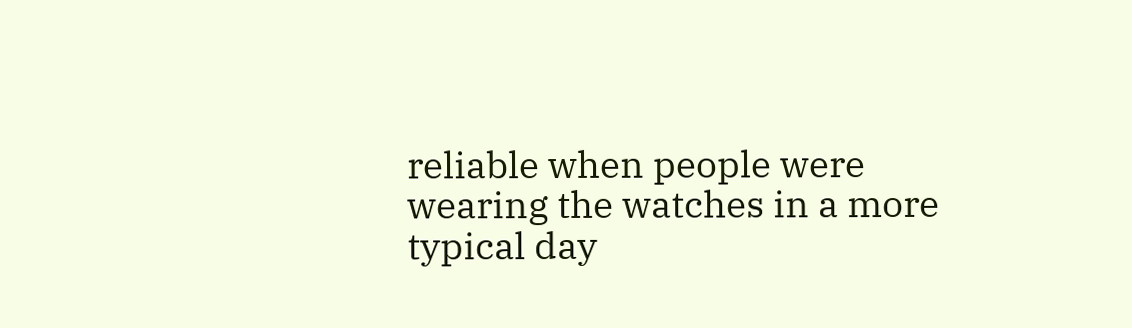reliable when people were wearing the watches in a more typical day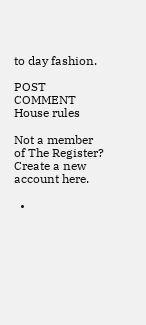to day fashion.

POST COMMENT House rules

Not a member of The Register? Create a new account here.

  •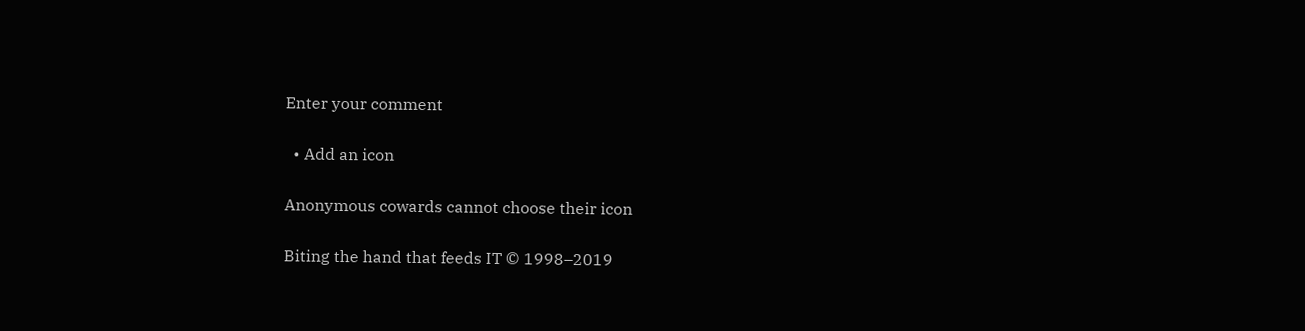Enter your comment

  • Add an icon

Anonymous cowards cannot choose their icon

Biting the hand that feeds IT © 1998–2019